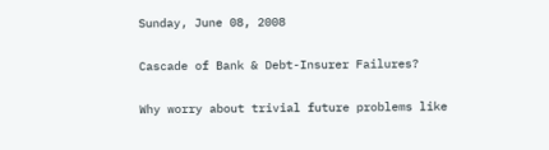Sunday, June 08, 2008

Cascade of Bank & Debt-Insurer Failures?

Why worry about trivial future problems like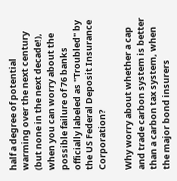half a degree of potential warming over the next century (but none in the next decade!), when you can worry about the possible failure of 76 banks officially labeled as "Troubled" by the US Federal Deposit Insurance Corporation?

Why worry about whether a cap and trade carbon system is better than a carbon tax system, when the major bond insurers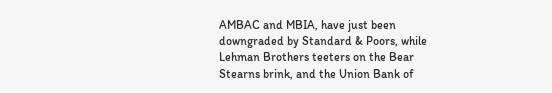AMBAC and MBIA, have just been downgraded by Standard & Poors, while Lehman Brothers teeters on the Bear Stearns brink, and the Union Bank of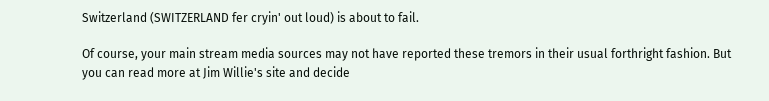Switzerland (SWITZERLAND fer cryin' out loud) is about to fail.

Of course, your main stream media sources may not have reported these tremors in their usual forthright fashion. But you can read more at Jim Willie's site and decide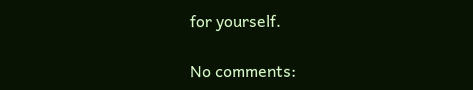for yourself.

No comments: